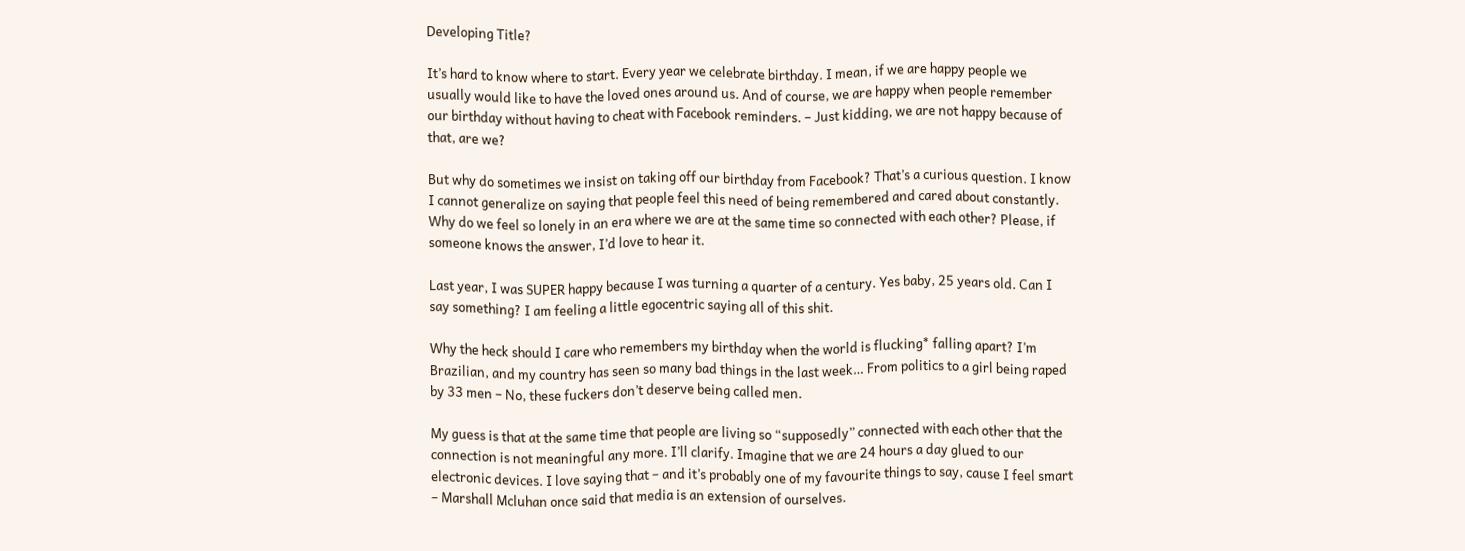Developing Title?

It’s hard to know where to start. Every year we celebrate birthday. I mean, if we are happy people we usually would like to have the loved ones around us. And of course, we are happy when people remember our birthday without having to cheat with Facebook reminders. – Just kidding, we are not happy because of that, are we?

But why do sometimes we insist on taking off our birthday from Facebook? That’s a curious question. I know I cannot generalize on saying that people feel this need of being remembered and cared about constantly. Why do we feel so lonely in an era where we are at the same time so connected with each other? Please, if someone knows the answer, I’d love to hear it.

Last year, I was SUPER happy because I was turning a quarter of a century. Yes baby, 25 years old. Can I say something? I am feeling a little egocentric saying all of this shit.

Why the heck should I care who remembers my birthday when the world is flucking* falling apart? I’m Brazilian, and my country has seen so many bad things in the last week… From politics to a girl being raped by 33 men – No, these fuckers don’t deserve being called men.

My guess is that at the same time that people are living so “supposedly” connected with each other that the connection is not meaningful any more. I’ll clarify. Imagine that we are 24 hours a day glued to our electronic devices. I love saying that – and it’s probably one of my favourite things to say, cause I feel smart – Marshall Mcluhan once said that media is an extension of ourselves.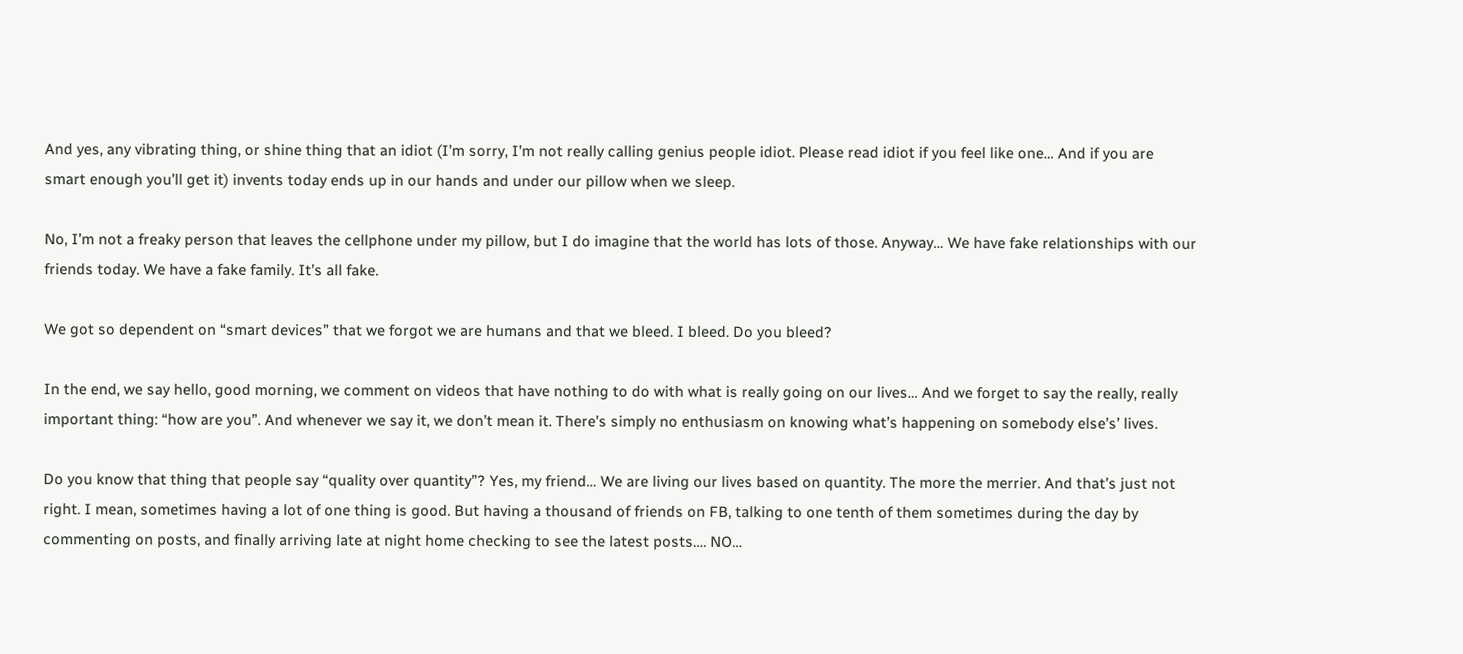And yes, any vibrating thing, or shine thing that an idiot (I’m sorry, I’m not really calling genius people idiot. Please read idiot if you feel like one… And if you are smart enough you’ll get it) invents today ends up in our hands and under our pillow when we sleep.

No, I’m not a freaky person that leaves the cellphone under my pillow, but I do imagine that the world has lots of those. Anyway… We have fake relationships with our friends today. We have a fake family. It’s all fake.

We got so dependent on “smart devices” that we forgot we are humans and that we bleed. I bleed. Do you bleed?

In the end, we say hello, good morning, we comment on videos that have nothing to do with what is really going on our lives… And we forget to say the really, really important thing: “how are you”. And whenever we say it, we don’t mean it. There’s simply no enthusiasm on knowing what’s happening on somebody else’s’ lives.

Do you know that thing that people say “quality over quantity”? Yes, my friend… We are living our lives based on quantity. The more the merrier. And that’s just not right. I mean, sometimes having a lot of one thing is good. But having a thousand of friends on FB, talking to one tenth of them sometimes during the day by commenting on posts, and finally arriving late at night home checking to see the latest posts…. NO…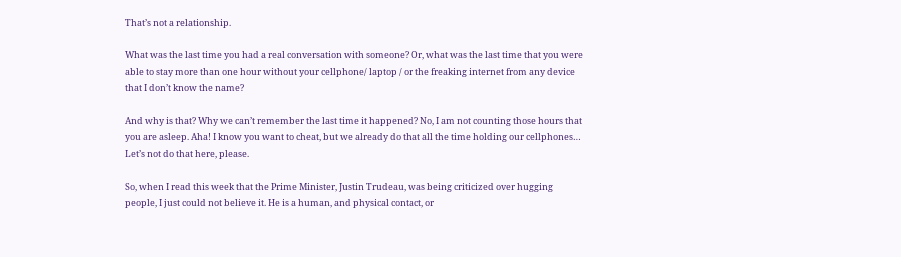That’s not a relationship.

What was the last time you had a real conversation with someone? Or, what was the last time that you were able to stay more than one hour without your cellphone/ laptop / or the freaking internet from any device that I don’t know the name?

And why is that? Why we can’t remember the last time it happened? No, I am not counting those hours that you are asleep. Aha! I know you want to cheat, but we already do that all the time holding our cellphones… Let’s not do that here, please.

So, when I read this week that the Prime Minister, Justin Trudeau, was being criticized over hugging people, I just could not believe it. He is a human, and physical contact, or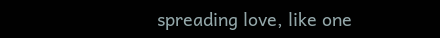spreading love, like one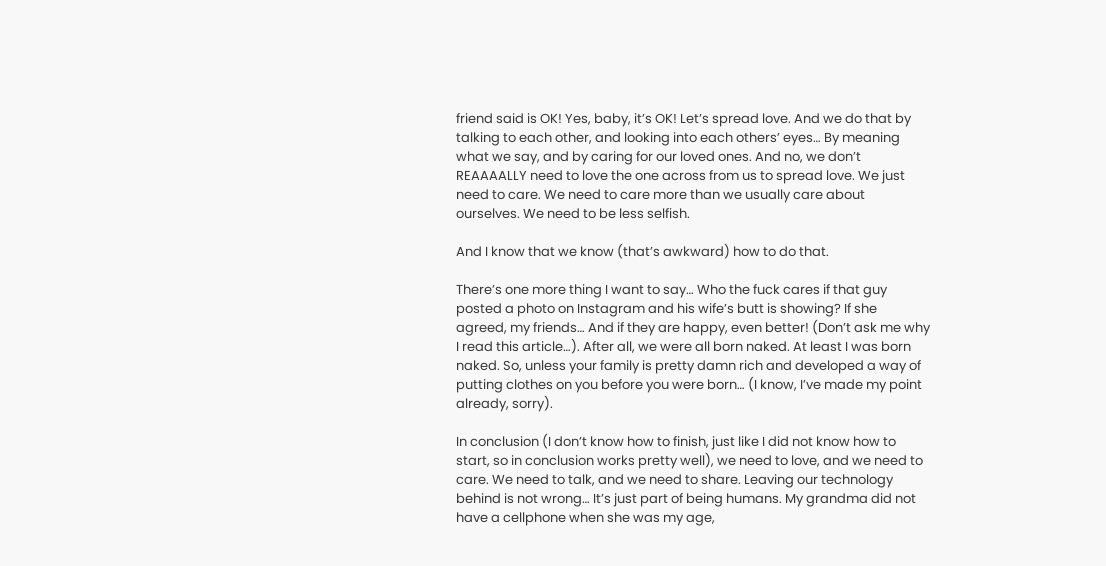friend said is OK! Yes, baby, it’s OK! Let’s spread love. And we do that by talking to each other, and looking into each others’ eyes… By meaning what we say, and by caring for our loved ones. And no, we don’t REAAAALLY need to love the one across from us to spread love. We just need to care. We need to care more than we usually care about ourselves. We need to be less selfish.

And I know that we know (that’s awkward) how to do that.

There’s one more thing I want to say… Who the fuck cares if that guy posted a photo on Instagram and his wife’s butt is showing? If she agreed, my friends… And if they are happy, even better! (Don’t ask me why I read this article…). After all, we were all born naked. At least I was born naked. So, unless your family is pretty damn rich and developed a way of putting clothes on you before you were born… (I know, I’ve made my point already, sorry).

In conclusion (I don’t know how to finish, just like I did not know how to start, so in conclusion works pretty well), we need to love, and we need to care. We need to talk, and we need to share. Leaving our technology behind is not wrong… It’s just part of being humans. My grandma did not have a cellphone when she was my age,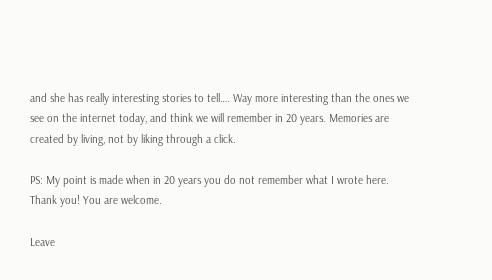and she has really interesting stories to tell…. Way more interesting than the ones we see on the internet today, and think we will remember in 20 years. Memories are created by living, not by liking through a click.

PS: My point is made when in 20 years you do not remember what I wrote here. Thank you! You are welcome.

Leave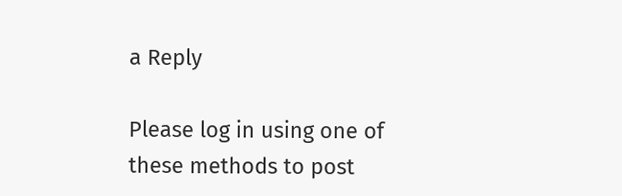a Reply

Please log in using one of these methods to post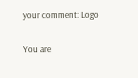your comment: Logo

You are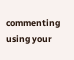commenting using your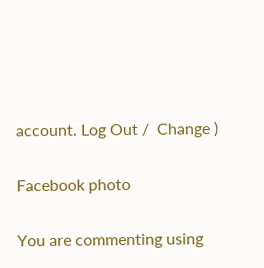account. Log Out /  Change )

Facebook photo

You are commenting using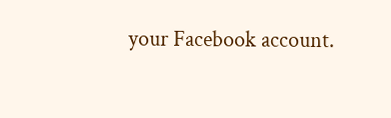your Facebook account.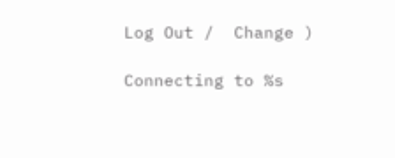Log Out /  Change )

Connecting to %s